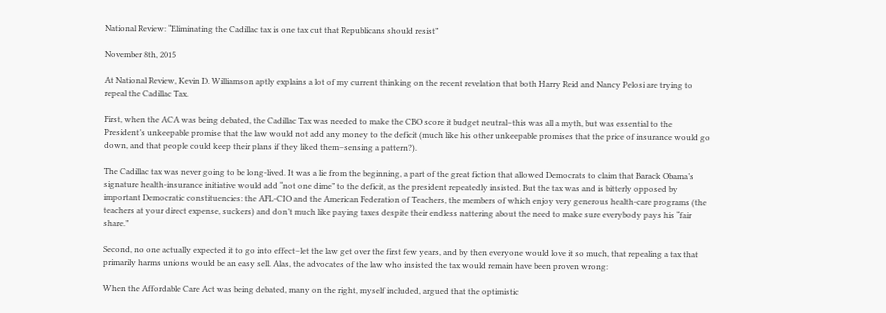National Review: “Eliminating the Cadillac tax is one tax cut that Republicans should resist”

November 8th, 2015

At National Review, Kevin D. Williamson aptly explains a lot of my current thinking on the recent revelation that both Harry Reid and Nancy Pelosi are trying to repeal the Cadillac Tax.

First, when the ACA was being debated, the Cadillac Tax was needed to make the CBO score it budget neutral–this was all a myth, but was essential to the President’s unkeepable promise that the law would not add any money to the deficit (much like his other unkeepable promises that the price of insurance would go down, and that people could keep their plans if they liked them–sensing a pattern?).

The Cadillac tax was never going to be long-lived. It was a lie from the beginning, a part of the great fiction that allowed Democrats to claim that Barack Obama’s signature health-insurance initiative would add “not one dime” to the deficit, as the president repeatedly insisted. But the tax was and is bitterly opposed by important Democratic constituencies: the AFL-CIO and the American Federation of Teachers, the members of which enjoy very generous health-care programs (the teachers at your direct expense, suckers) and don’t much like paying taxes despite their endless nattering about the need to make sure everybody pays his “fair share.”

Second, no one actually expected it to go into effect–let the law get over the first few years, and by then everyone would love it so much, that repealing a tax that primarily harms unions would be an easy sell. Alas, the advocates of the law who insisted the tax would remain have been proven wrong:

When the Affordable Care Act was being debated, many on the right, myself included, argued that the optimistic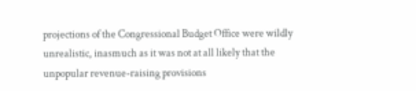projections of the Congressional Budget Office were wildly unrealistic, inasmuch as it was not at all likely that the unpopular revenue-raising provisions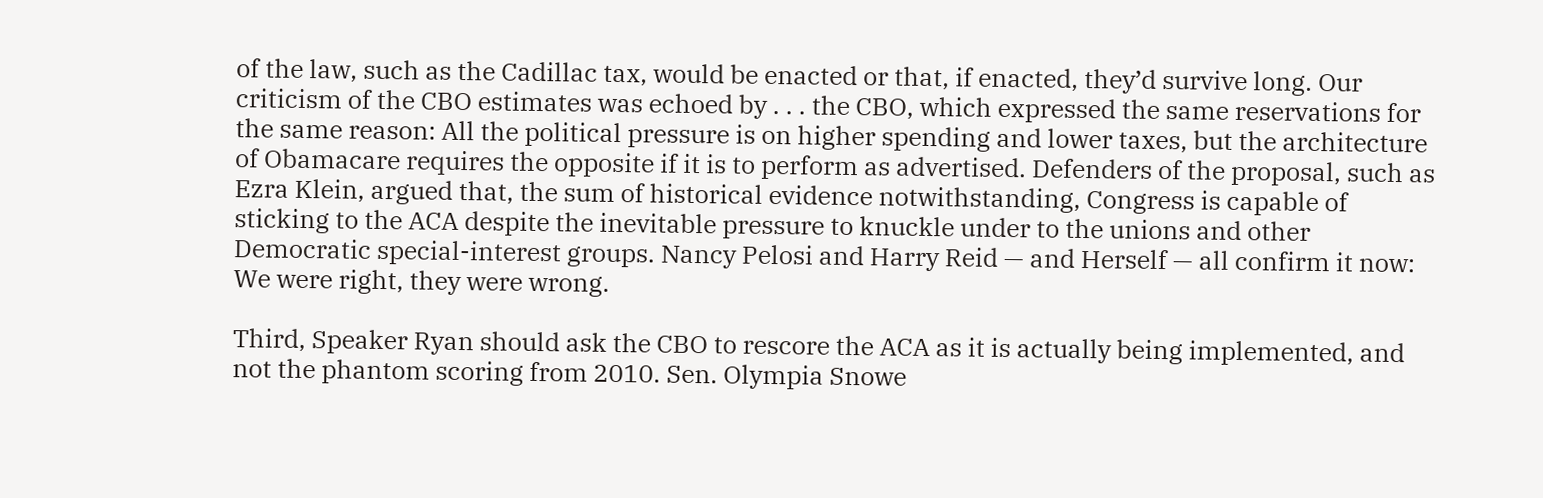of the law, such as the Cadillac tax, would be enacted or that, if enacted, they’d survive long. Our criticism of the CBO estimates was echoed by . . . the CBO, which expressed the same reservations for the same reason: All the political pressure is on higher spending and lower taxes, but the architecture of Obamacare requires the opposite if it is to perform as advertised. Defenders of the proposal, such as Ezra Klein, argued that, the sum of historical evidence notwithstanding, Congress is capable of sticking to the ACA despite the inevitable pressure to knuckle under to the unions and other Democratic special-interest groups. Nancy Pelosi and Harry Reid — and Herself — all confirm it now: We were right, they were wrong.

Third, Speaker Ryan should ask the CBO to rescore the ACA as it is actually being implemented, and not the phantom scoring from 2010. Sen. Olympia Snowe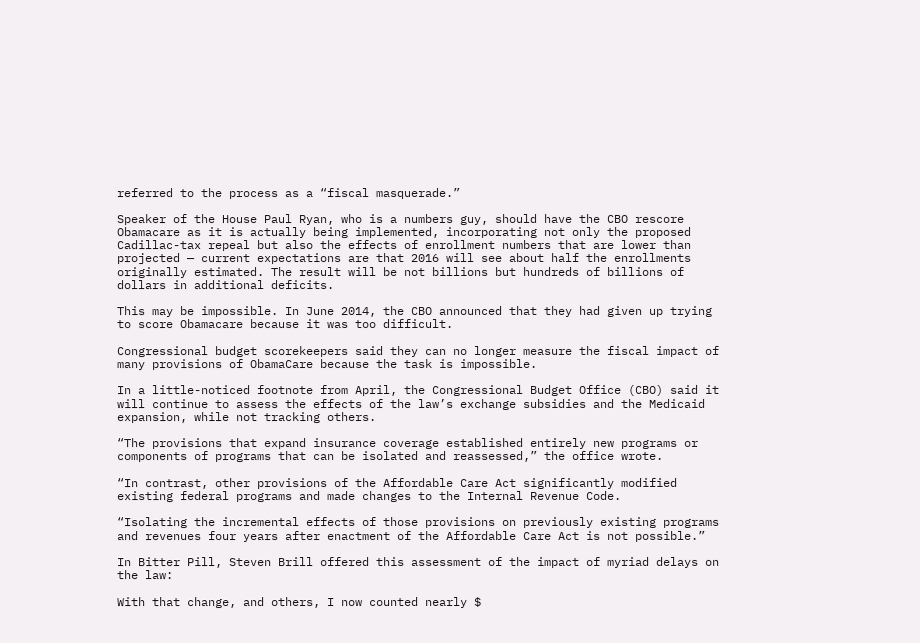referred to the process as a “fiscal masquerade.”

Speaker of the House Paul Ryan, who is a numbers guy, should have the CBO rescore Obamacare as it is actually being implemented, incorporating not only the proposed Cadillac-tax repeal but also the effects of enrollment numbers that are lower than projected — current expectations are that 2016 will see about half the enrollments originally estimated. The result will be not billions but hundreds of billions of dollars in additional deficits.

This may be impossible. In June 2014, the CBO announced that they had given up trying to score Obamacare because it was too difficult.

Congressional budget scorekeepers said they can no longer measure the fiscal impact of many provisions of ObamaCare because the task is impossible.

In a little-noticed footnote from April, the Congressional Budget Office (CBO) said it will continue to assess the effects of the law’s exchange subsidies and the Medicaid expansion, while not tracking others.

“The provisions that expand insurance coverage established entirely new programs or components of programs that can be isolated and reassessed,” the office wrote.

“In contrast, other provisions of the Affordable Care Act significantly modified existing federal programs and made changes to the Internal Revenue Code.

“Isolating the incremental effects of those provisions on previously existing programs and revenues four years after enactment of the Affordable Care Act is not possible.”

In Bitter Pill, Steven Brill offered this assessment of the impact of myriad delays on the law:

With that change, and others, I now counted nearly $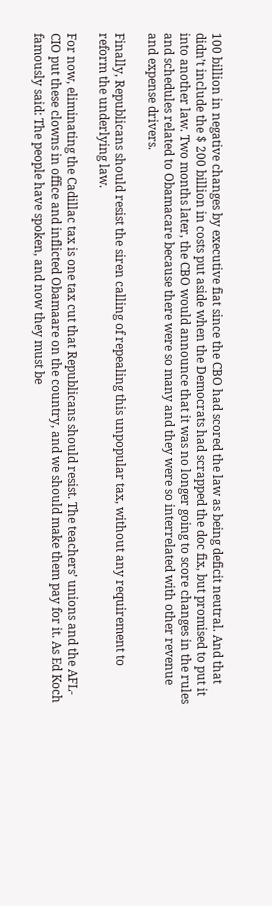100 billion in negative changes by executive fiat since the CBO had scored the law as being deficit neutral. And that didn’t include the $ 200 billion in costs put aside when the Democrats had scrapped the doc fix, but promised to put it into another law. Two months later, the CBO would announce that it was no longer going to score changes in the rules and schedules related to Obamacare because there were so many and they were so interrelated with other revenue and expense drivers.

Finally, Republicans should resist the siren calling of repealing this unpopular tax, without any requirement to reform the underlying law.

For now, eliminating the Cadillac tax is one tax cut that Republicans should resist. The teachers’ unions and the AFL-CIO put these clowns in office and inflicted Obamaare on the country, and we should make them pay for it. As Ed Koch famously said: The people have spoken, and now they must be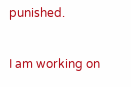punished.

I am working on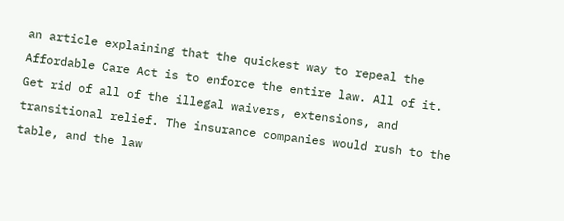an article explaining that the quickest way to repeal the Affordable Care Act is to enforce the entire law. All of it. Get rid of all of the illegal waivers, extensions, and transitional relief. The insurance companies would rush to the table, and the law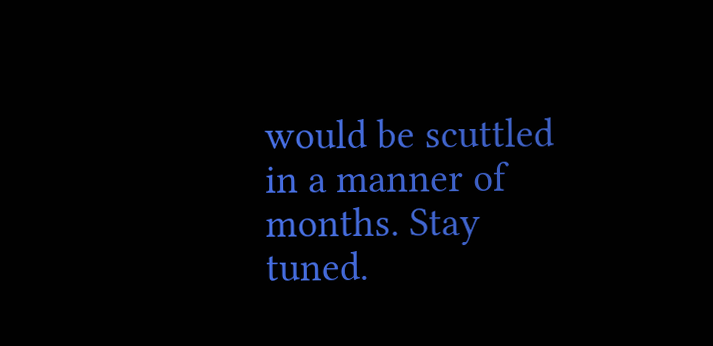would be scuttled in a manner of months. Stay tuned.